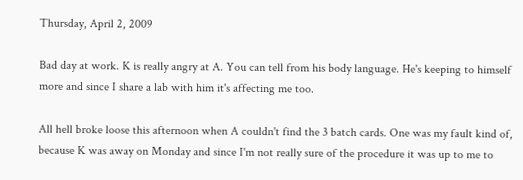Thursday, April 2, 2009

Bad day at work. K is really angry at A. You can tell from his body language. He's keeping to himself more and since I share a lab with him it's affecting me too.

All hell broke loose this afternoon when A couldn't find the 3 batch cards. One was my fault kind of, because K was away on Monday and since I'm not really sure of the procedure it was up to me to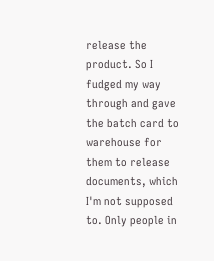release the product. So I fudged my way through and gave the batch card to warehouse for them to release documents, which I'm not supposed to. Only people in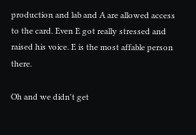production and lab and A are allowed access to the card. Even E got really stressed and raised his voice. E is the most affable person there.

Oh and we didn't get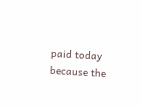paid today because the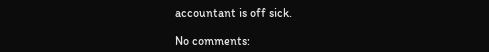accountant is off sick.

No comments: